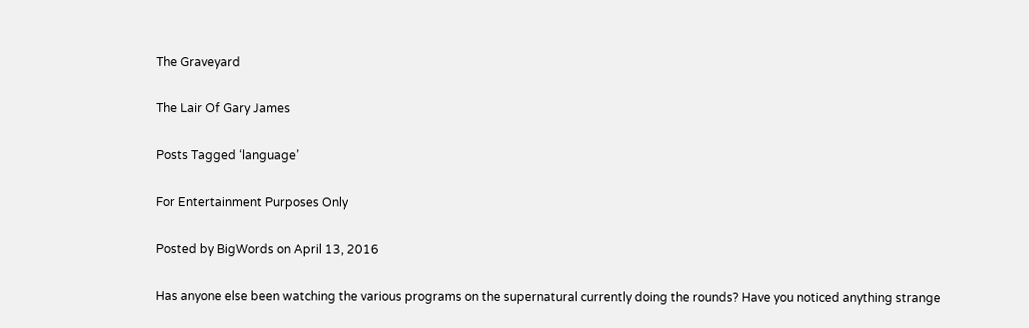The Graveyard

The Lair Of Gary James

Posts Tagged ‘language’

For Entertainment Purposes Only

Posted by BigWords on April 13, 2016

Has anyone else been watching the various programs on the supernatural currently doing the rounds? Have you noticed anything strange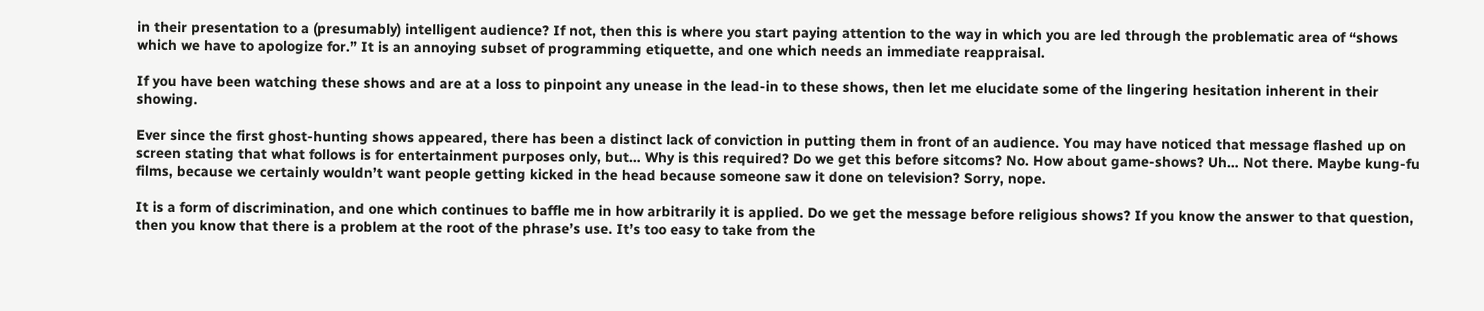in their presentation to a (presumably) intelligent audience? If not, then this is where you start paying attention to the way in which you are led through the problematic area of “shows which we have to apologize for.” It is an annoying subset of programming etiquette, and one which needs an immediate reappraisal.

If you have been watching these shows and are at a loss to pinpoint any unease in the lead-in to these shows, then let me elucidate some of the lingering hesitation inherent in their showing.

Ever since the first ghost-hunting shows appeared, there has been a distinct lack of conviction in putting them in front of an audience. You may have noticed that message flashed up on screen stating that what follows is for entertainment purposes only, but… Why is this required? Do we get this before sitcoms? No. How about game-shows? Uh… Not there. Maybe kung-fu films, because we certainly wouldn’t want people getting kicked in the head because someone saw it done on television? Sorry, nope.

It is a form of discrimination, and one which continues to baffle me in how arbitrarily it is applied. Do we get the message before religious shows? If you know the answer to that question, then you know that there is a problem at the root of the phrase’s use. It’s too easy to take from the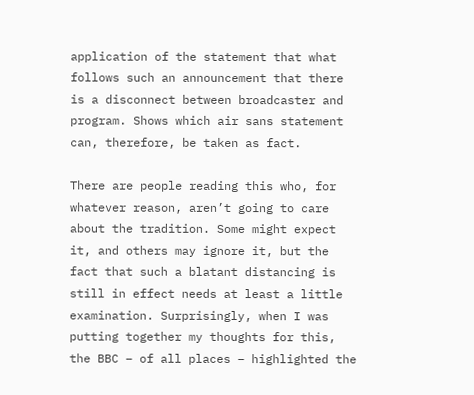application of the statement that what follows such an announcement that there is a disconnect between broadcaster and program. Shows which air sans statement can, therefore, be taken as fact.

There are people reading this who, for whatever reason, aren’t going to care about the tradition. Some might expect it, and others may ignore it, but the fact that such a blatant distancing is still in effect needs at least a little examination. Surprisingly, when I was putting together my thoughts for this, the BBC – of all places – highlighted the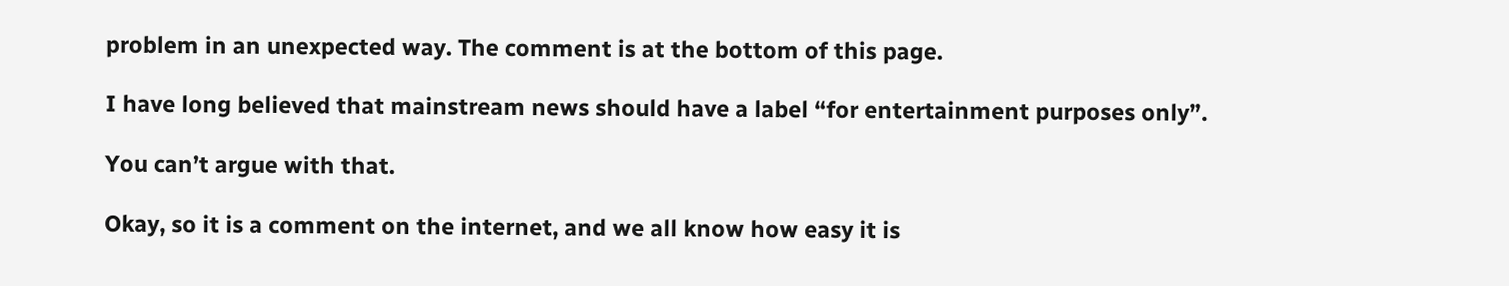problem in an unexpected way. The comment is at the bottom of this page.

I have long believed that mainstream news should have a label “for entertainment purposes only”.

You can’t argue with that.

Okay, so it is a comment on the internet, and we all know how easy it is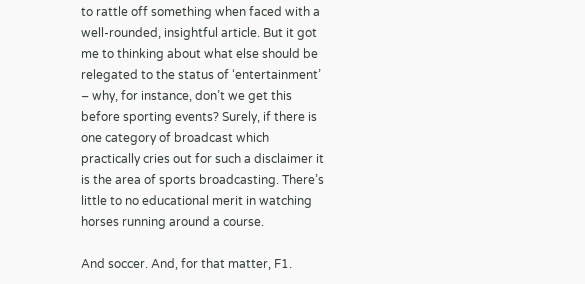to rattle off something when faced with a well-rounded, insightful article. But it got me to thinking about what else should be relegated to the status of ‘entertainment’ – why, for instance, don’t we get this before sporting events? Surely, if there is one category of broadcast which practically cries out for such a disclaimer it is the area of sports broadcasting. There’s little to no educational merit in watching horses running around a course.

And soccer. And, for that matter, F1.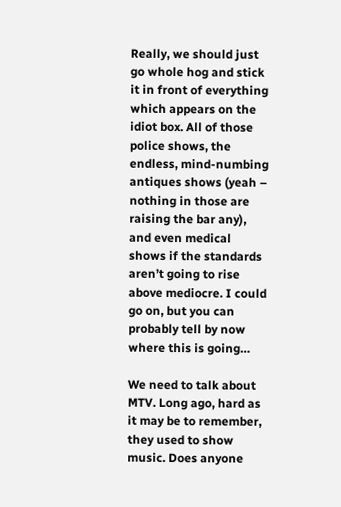Really, we should just go whole hog and stick it in front of everything which appears on the idiot box. All of those police shows, the endless, mind-numbing antiques shows (yeah – nothing in those are raising the bar any), and even medical shows if the standards aren’t going to rise above mediocre. I could go on, but you can probably tell by now where this is going…

We need to talk about MTV. Long ago, hard as it may be to remember, they used to show music. Does anyone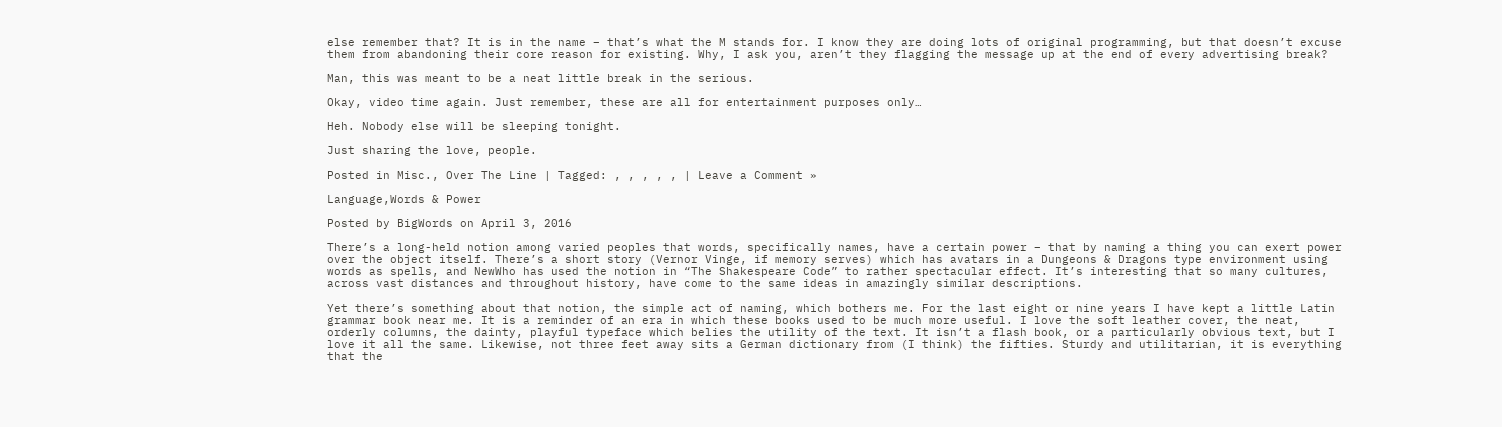else remember that? It is in the name – that’s what the M stands for. I know they are doing lots of original programming, but that doesn’t excuse them from abandoning their core reason for existing. Why, I ask you, aren’t they flagging the message up at the end of every advertising break?

Man, this was meant to be a neat little break in the serious.

Okay, video time again. Just remember, these are all for entertainment purposes only…

Heh. Nobody else will be sleeping tonight.

Just sharing the love, people.

Posted in Misc., Over The Line | Tagged: , , , , , | Leave a Comment »

Language,Words & Power

Posted by BigWords on April 3, 2016

There’s a long-held notion among varied peoples that words, specifically names, have a certain power – that by naming a thing you can exert power over the object itself. There’s a short story (Vernor Vinge, if memory serves) which has avatars in a Dungeons & Dragons type environment using words as spells, and NewWho has used the notion in “The Shakespeare Code” to rather spectacular effect. It’s interesting that so many cultures, across vast distances and throughout history, have come to the same ideas in amazingly similar descriptions.

Yet there’s something about that notion, the simple act of naming, which bothers me. For the last eight or nine years I have kept a little Latin grammar book near me. It is a reminder of an era in which these books used to be much more useful. I love the soft leather cover, the neat, orderly columns, the dainty, playful typeface which belies the utility of the text. It isn’t a flash book, or a particularly obvious text, but I love it all the same. Likewise, not three feet away sits a German dictionary from (I think) the fifties. Sturdy and utilitarian, it is everything that the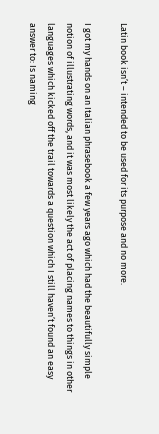Latin book isn’t – intended to be used for its purpose and no more.

I got my hands on an Italian phrasebook a few years ago which had the beautifully simple notion of illustrating words, and it was most likely the act of placing names to things in other languages which kicked off the trail towards a question which I still haven’t found an easy answer to: Is naming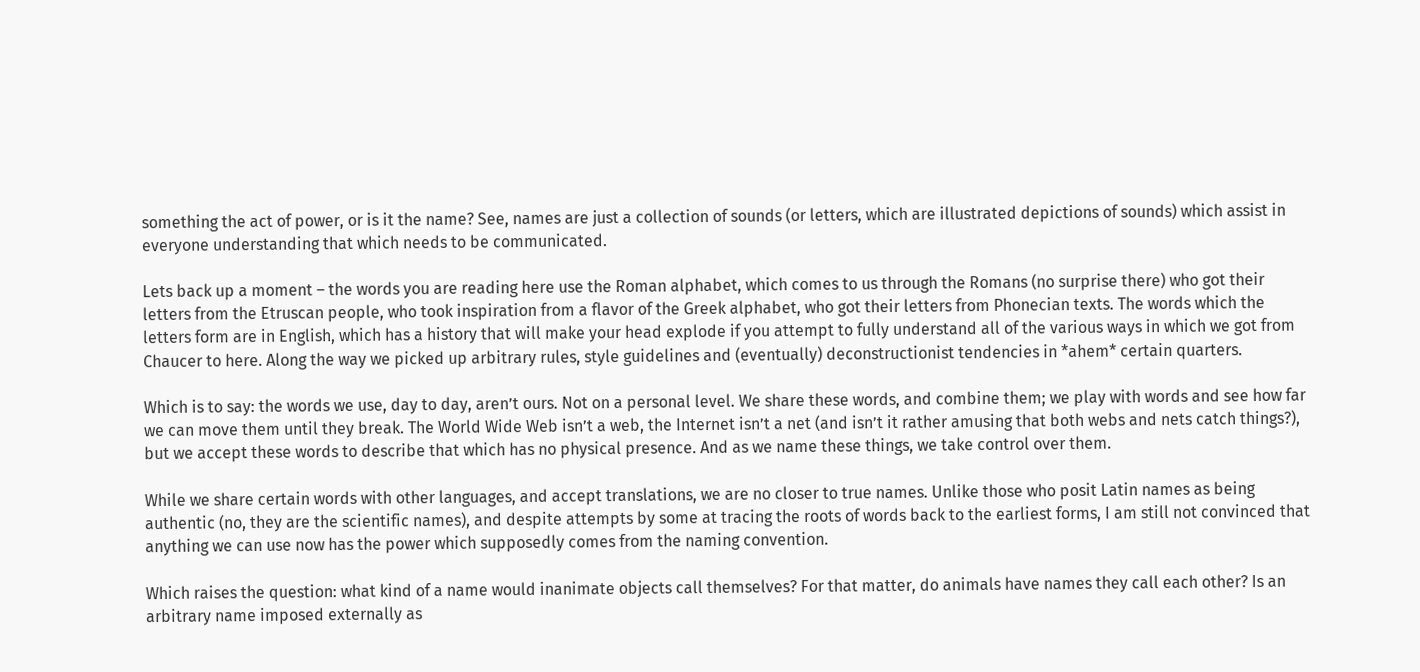something the act of power, or is it the name? See, names are just a collection of sounds (or letters, which are illustrated depictions of sounds) which assist in everyone understanding that which needs to be communicated.

Lets back up a moment – the words you are reading here use the Roman alphabet, which comes to us through the Romans (no surprise there) who got their letters from the Etruscan people, who took inspiration from a flavor of the Greek alphabet, who got their letters from Phonecian texts. The words which the letters form are in English, which has a history that will make your head explode if you attempt to fully understand all of the various ways in which we got from Chaucer to here. Along the way we picked up arbitrary rules, style guidelines and (eventually) deconstructionist tendencies in *ahem* certain quarters.

Which is to say: the words we use, day to day, aren’t ours. Not on a personal level. We share these words, and combine them; we play with words and see how far we can move them until they break. The World Wide Web isn’t a web, the Internet isn’t a net (and isn’t it rather amusing that both webs and nets catch things?), but we accept these words to describe that which has no physical presence. And as we name these things, we take control over them.

While we share certain words with other languages, and accept translations, we are no closer to true names. Unlike those who posit Latin names as being authentic (no, they are the scientific names), and despite attempts by some at tracing the roots of words back to the earliest forms, I am still not convinced that anything we can use now has the power which supposedly comes from the naming convention.

Which raises the question: what kind of a name would inanimate objects call themselves? For that matter, do animals have names they call each other? Is an arbitrary name imposed externally as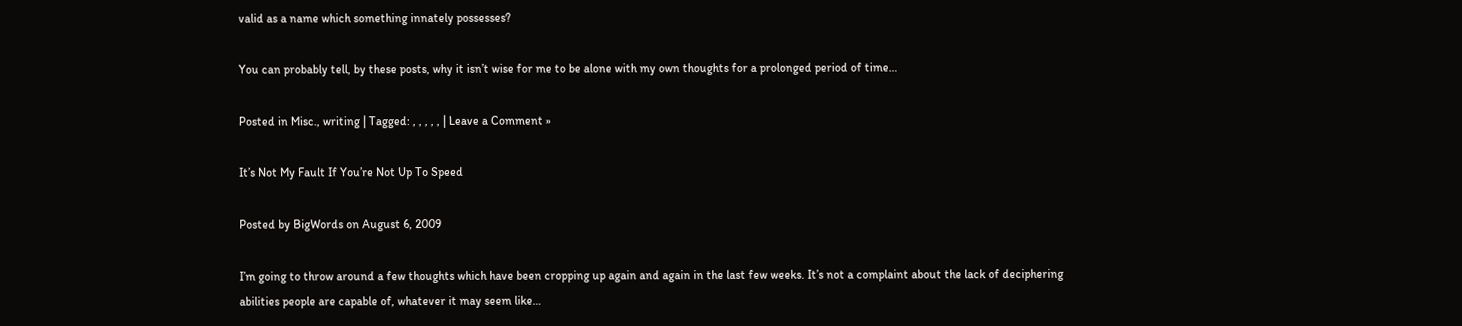valid as a name which something innately possesses?

You can probably tell, by these posts, why it isn’t wise for me to be alone with my own thoughts for a prolonged period of time…

Posted in Misc., writing | Tagged: , , , , , | Leave a Comment »

It’s Not My Fault If You’re Not Up To Speed

Posted by BigWords on August 6, 2009

I’m going to throw around a few thoughts which have been cropping up again and again in the last few weeks. It’s not a complaint about the lack of deciphering abilities people are capable of, whatever it may seem like…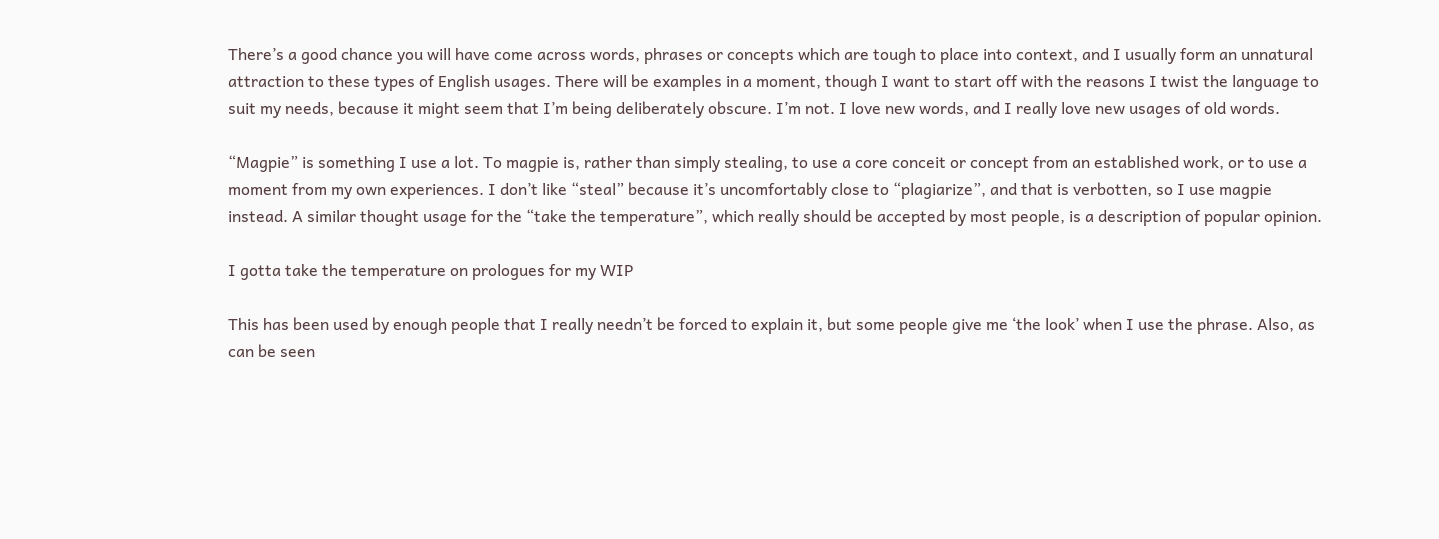There’s a good chance you will have come across words, phrases or concepts which are tough to place into context, and I usually form an unnatural attraction to these types of English usages. There will be examples in a moment, though I want to start off with the reasons I twist the language to suit my needs, because it might seem that I’m being deliberately obscure. I’m not. I love new words, and I really love new usages of old words.

“Magpie” is something I use a lot. To magpie is, rather than simply stealing, to use a core conceit or concept from an established work, or to use a moment from my own experiences. I don’t like “steal” because it’s uncomfortably close to “plagiarize”, and that is verbotten, so I use magpie instead. A similar thought usage for the “take the temperature”, which really should be accepted by most people, is a description of popular opinion.

I gotta take the temperature on prologues for my WIP

This has been used by enough people that I really needn’t be forced to explain it, but some people give me ‘the look’ when I use the phrase. Also, as can be seen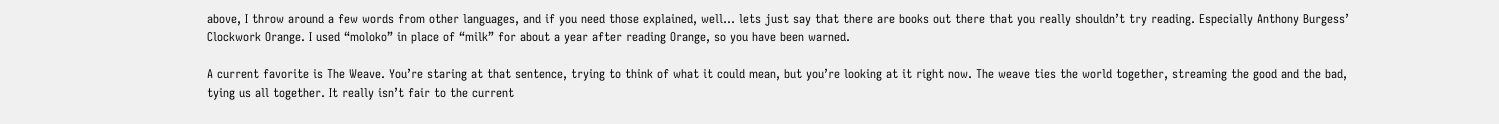above, I throw around a few words from other languages, and if you need those explained, well… lets just say that there are books out there that you really shouldn’t try reading. Especially Anthony Burgess’ Clockwork Orange. I used “moloko” in place of “milk” for about a year after reading Orange, so you have been warned.

A current favorite is The Weave. You’re staring at that sentence, trying to think of what it could mean, but you’re looking at it right now. The weave ties the world together, streaming the good and the bad, tying us all together. It really isn’t fair to the current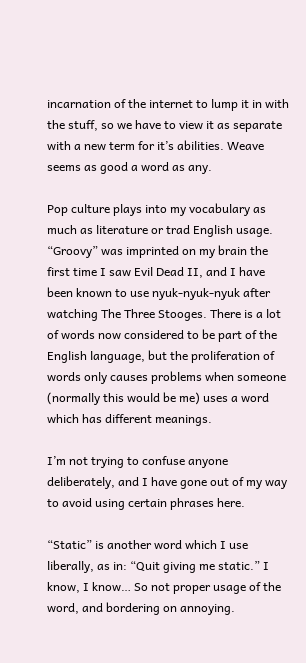incarnation of the internet to lump it in with the stuff, so we have to view it as separate with a new term for it’s abilities. Weave seems as good a word as any.

Pop culture plays into my vocabulary as much as literature or trad English usage. “Groovy” was imprinted on my brain the first time I saw Evil Dead II, and I have been known to use nyuk-nyuk-nyuk after watching The Three Stooges. There is a lot of words now considered to be part of the English language, but the proliferation of words only causes problems when someone (normally this would be me) uses a word which has different meanings.

I’m not trying to confuse anyone deliberately, and I have gone out of my way to avoid using certain phrases here.

“Static” is another word which I use liberally, as in: “Quit giving me static.” I know, I know… So not proper usage of the word, and bordering on annoying.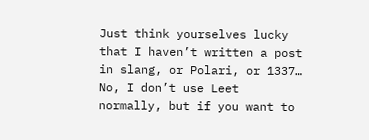Just think yourselves lucky that I haven’t written a post in slang, or Polari, or 1337… No, I don’t use Leet normally, but if you want to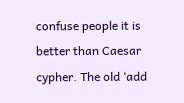confuse people it is better than Caesar cypher. The old ‘add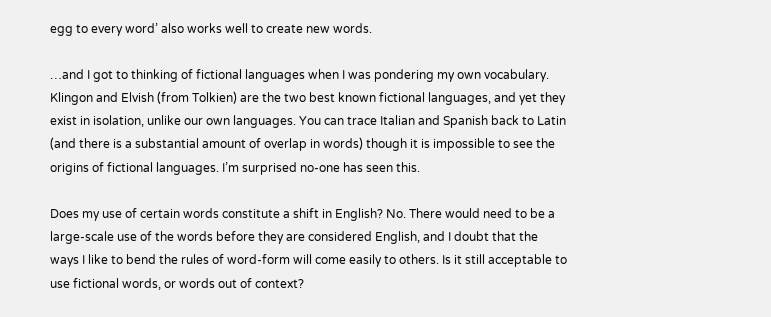egg to every word’ also works well to create new words.

…and I got to thinking of fictional languages when I was pondering my own vocabulary. Klingon and Elvish (from Tolkien) are the two best known fictional languages, and yet they exist in isolation, unlike our own languages. You can trace Italian and Spanish back to Latin (and there is a substantial amount of overlap in words) though it is impossible to see the origins of fictional languages. I’m surprised no-one has seen this.

Does my use of certain words constitute a shift in English? No. There would need to be a large-scale use of the words before they are considered English, and I doubt that the ways I like to bend the rules of word-form will come easily to others. Is it still acceptable to use fictional words, or words out of context?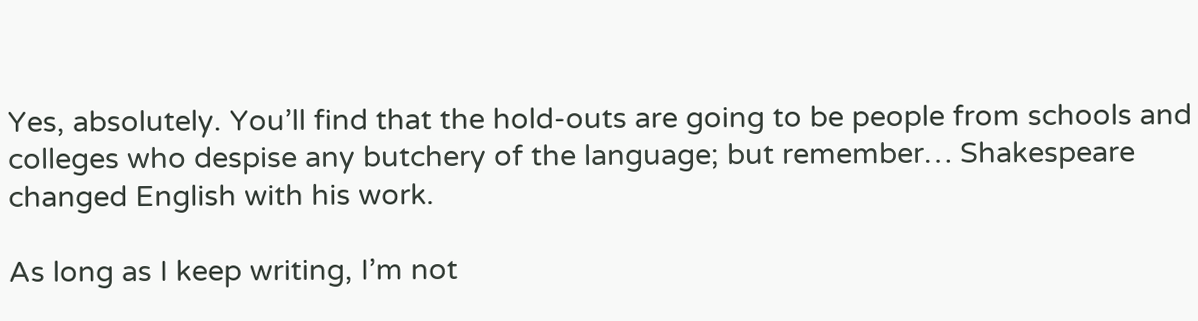Yes, absolutely. You’ll find that the hold-outs are going to be people from schools and colleges who despise any butchery of the language; but remember… Shakespeare changed English with his work.

As long as I keep writing, I’m not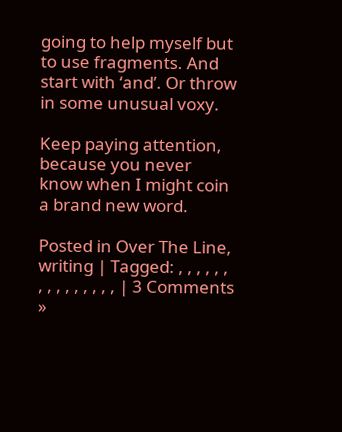going to help myself but to use fragments. And start with ‘and’. Or throw in some unusual voxy.

Keep paying attention, because you never know when I might coin a brand new word.

Posted in Over The Line, writing | Tagged: , , , , , , , , , , , , , , , | 3 Comments »